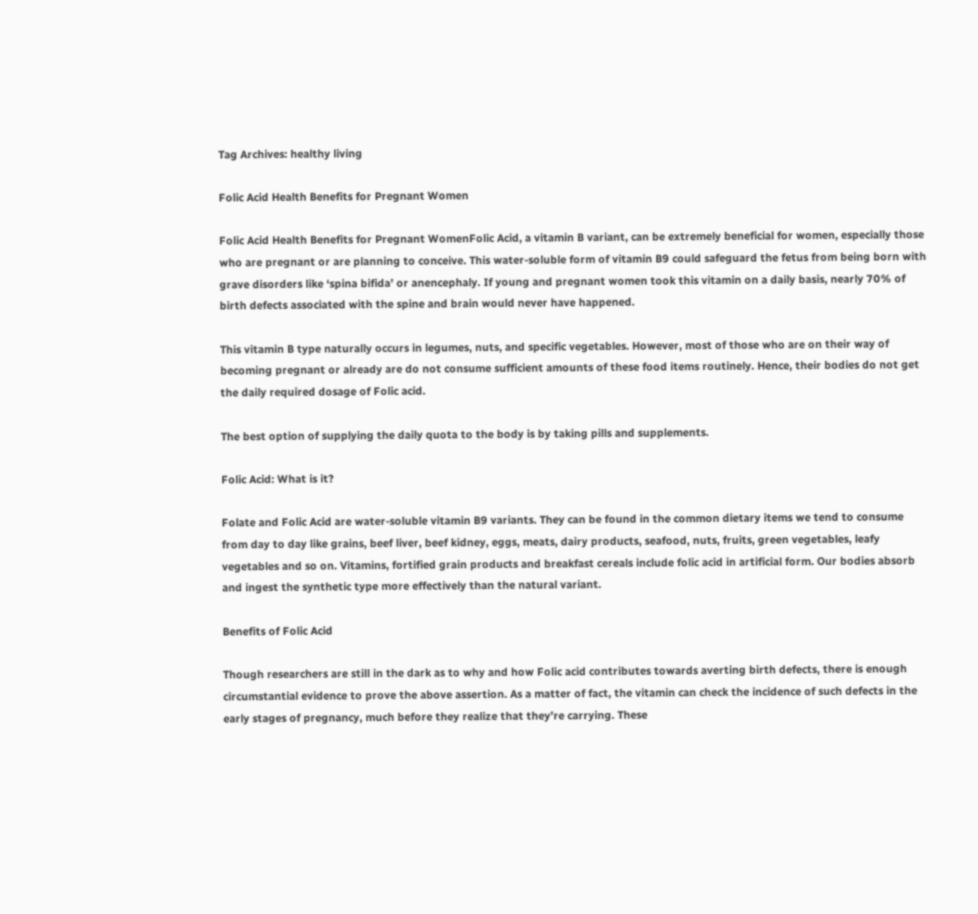Tag Archives: healthy living

Folic Acid Health Benefits for Pregnant Women

Folic Acid Health Benefits for Pregnant WomenFolic Acid, a vitamin B variant, can be extremely beneficial for women, especially those who are pregnant or are planning to conceive. This water-soluble form of vitamin B9 could safeguard the fetus from being born with grave disorders like ‘spina bifida’ or anencephaly. If young and pregnant women took this vitamin on a daily basis, nearly 70% of birth defects associated with the spine and brain would never have happened.

This vitamin B type naturally occurs in legumes, nuts, and specific vegetables. However, most of those who are on their way of becoming pregnant or already are do not consume sufficient amounts of these food items routinely. Hence, their bodies do not get the daily required dosage of Folic acid.

The best option of supplying the daily quota to the body is by taking pills and supplements.

Folic Acid: What is it?

Folate and Folic Acid are water-soluble vitamin B9 variants. They can be found in the common dietary items we tend to consume from day to day like grains, beef liver, beef kidney, eggs, meats, dairy products, seafood, nuts, fruits, green vegetables, leafy vegetables and so on. Vitamins, fortified grain products and breakfast cereals include folic acid in artificial form. Our bodies absorb and ingest the synthetic type more effectively than the natural variant.

Benefits of Folic Acid

Though researchers are still in the dark as to why and how Folic acid contributes towards averting birth defects, there is enough circumstantial evidence to prove the above assertion. As a matter of fact, the vitamin can check the incidence of such defects in the early stages of pregnancy, much before they realize that they’re carrying. These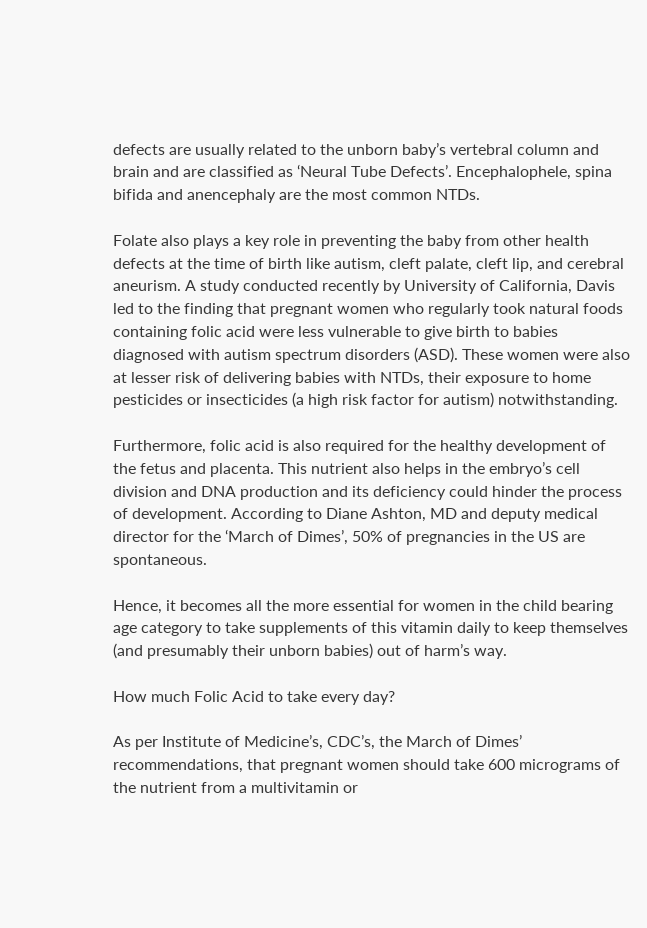defects are usually related to the unborn baby’s vertebral column and brain and are classified as ‘Neural Tube Defects’. Encephalophele, spina bifida and anencephaly are the most common NTDs.

Folate also plays a key role in preventing the baby from other health defects at the time of birth like autism, cleft palate, cleft lip, and cerebral aneurism. A study conducted recently by University of California, Davis led to the finding that pregnant women who regularly took natural foods containing folic acid were less vulnerable to give birth to babies diagnosed with autism spectrum disorders (ASD). These women were also at lesser risk of delivering babies with NTDs, their exposure to home pesticides or insecticides (a high risk factor for autism) notwithstanding.

Furthermore, folic acid is also required for the healthy development of the fetus and placenta. This nutrient also helps in the embryo’s cell division and DNA production and its deficiency could hinder the process of development. According to Diane Ashton, MD and deputy medical director for the ‘March of Dimes’, 50% of pregnancies in the US are spontaneous.

Hence, it becomes all the more essential for women in the child bearing age category to take supplements of this vitamin daily to keep themselves (and presumably their unborn babies) out of harm’s way.

How much Folic Acid to take every day?

As per Institute of Medicine’s, CDC’s, the March of Dimes’ recommendations, that pregnant women should take 600 micrograms of the nutrient from a multivitamin or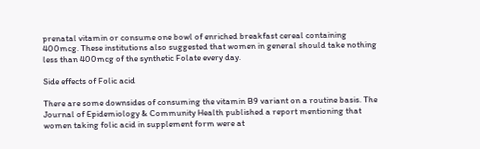prenatal vitamin or consume one bowl of enriched breakfast cereal containing 400mcg. These institutions also suggested that women in general should take nothing less than 400mcg of the synthetic Folate every day.

Side effects of Folic acid

There are some downsides of consuming the vitamin B9 variant on a routine basis. The Journal of Epidemiology & Community Health published a report mentioning that women taking folic acid in supplement form were at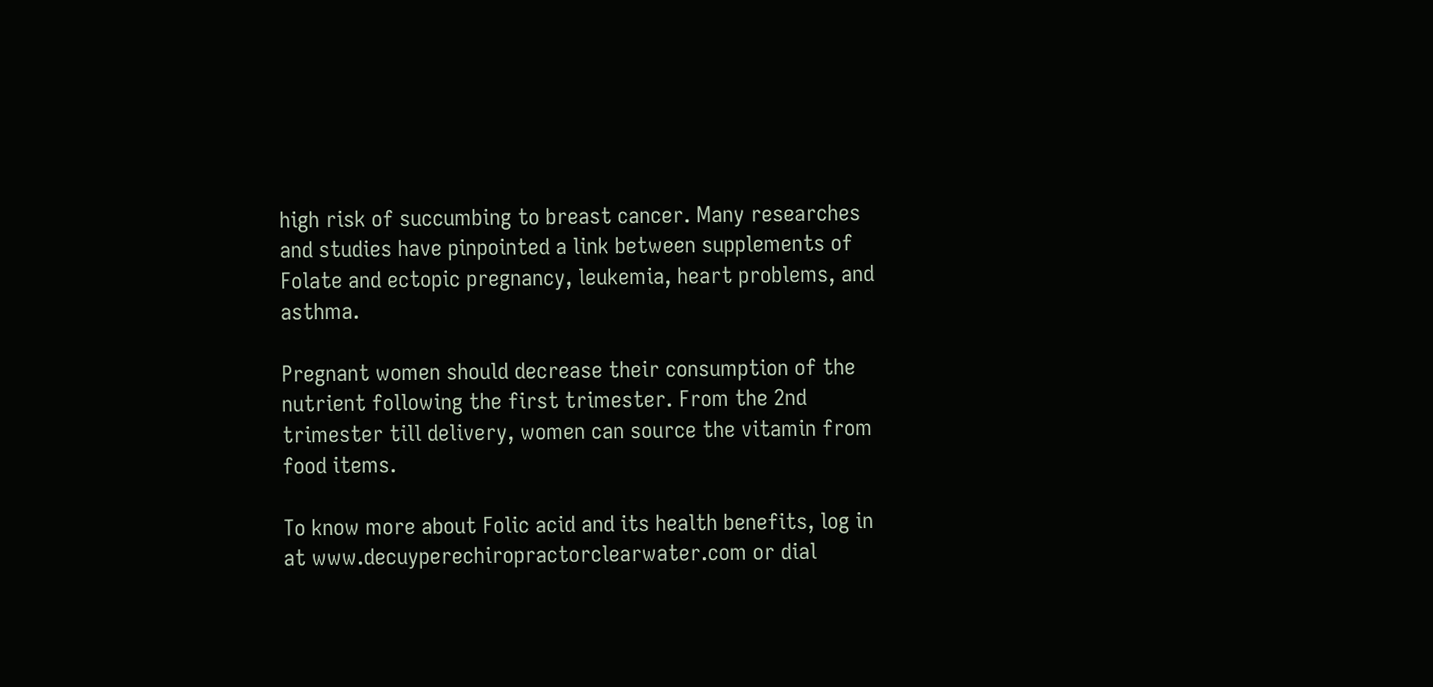high risk of succumbing to breast cancer. Many researches and studies have pinpointed a link between supplements of Folate and ectopic pregnancy, leukemia, heart problems, and asthma.

Pregnant women should decrease their consumption of the nutrient following the first trimester. From the 2nd trimester till delivery, women can source the vitamin from food items.

To know more about Folic acid and its health benefits, log in at www.decuyperechiropractorclearwater.com or dial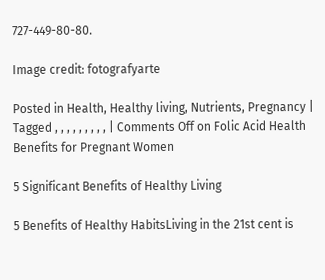727-449-80-80.

Image credit: fotografyarte

Posted in Health, Healthy living, Nutrients, Pregnancy | Tagged , , , , , , , , , | Comments Off on Folic Acid Health Benefits for Pregnant Women

5 Significant Benefits of Healthy Living

5 Benefits of Healthy HabitsLiving in the 21st cent is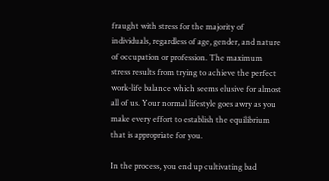fraught with stress for the majority of individuals, regardless of age, gender, and nature of occupation or profession. The maximum stress results from trying to achieve the perfect work-life balance which seems elusive for almost all of us. Your normal lifestyle goes awry as you make every effort to establish the equilibrium that is appropriate for you.

In the process, you end up cultivating bad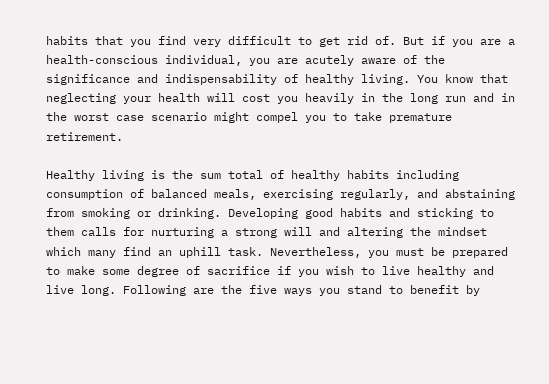habits that you find very difficult to get rid of. But if you are a health-conscious individual, you are acutely aware of the significance and indispensability of healthy living. You know that neglecting your health will cost you heavily in the long run and in the worst case scenario might compel you to take premature retirement.

Healthy living is the sum total of healthy habits including consumption of balanced meals, exercising regularly, and abstaining from smoking or drinking. Developing good habits and sticking to them calls for nurturing a strong will and altering the mindset which many find an uphill task. Nevertheless, you must be prepared to make some degree of sacrifice if you wish to live healthy and live long. Following are the five ways you stand to benefit by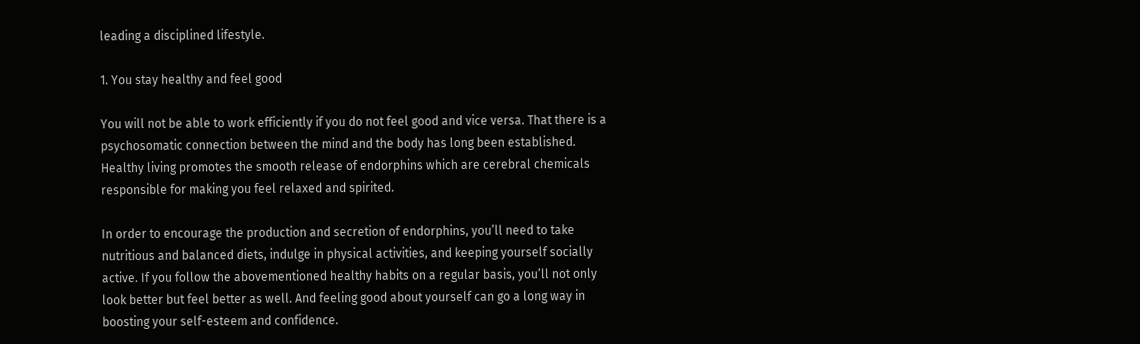leading a disciplined lifestyle.

1. You stay healthy and feel good

You will not be able to work efficiently if you do not feel good and vice versa. That there is a psychosomatic connection between the mind and the body has long been established. Healthy living promotes the smooth release of endorphins which are cerebral chemicals responsible for making you feel relaxed and spirited.

In order to encourage the production and secretion of endorphins, you’ll need to take nutritious and balanced diets, indulge in physical activities, and keeping yourself socially active. If you follow the abovementioned healthy habits on a regular basis, you’ll not only look better but feel better as well. And feeling good about yourself can go a long way in boosting your self-esteem and confidence.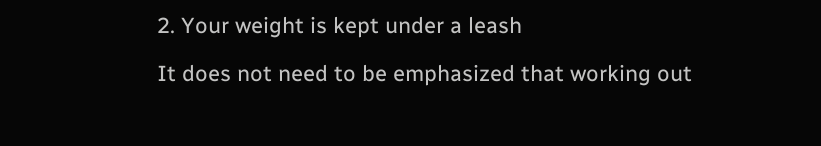2. Your weight is kept under a leash

It does not need to be emphasized that working out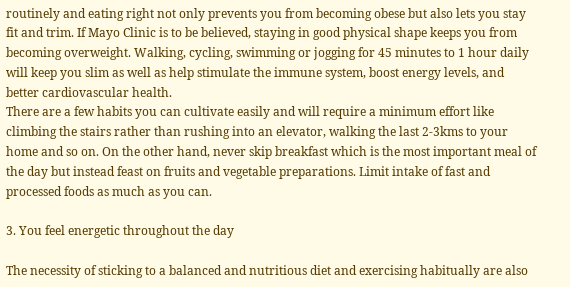routinely and eating right not only prevents you from becoming obese but also lets you stay fit and trim. If Mayo Clinic is to be believed, staying in good physical shape keeps you from becoming overweight. Walking, cycling, swimming or jogging for 45 minutes to 1 hour daily will keep you slim as well as help stimulate the immune system, boost energy levels, and better cardiovascular health.
There are a few habits you can cultivate easily and will require a minimum effort like climbing the stairs rather than rushing into an elevator, walking the last 2-3kms to your home and so on. On the other hand, never skip breakfast which is the most important meal of the day but instead feast on fruits and vegetable preparations. Limit intake of fast and processed foods as much as you can.

3. You feel energetic throughout the day

The necessity of sticking to a balanced and nutritious diet and exercising habitually are also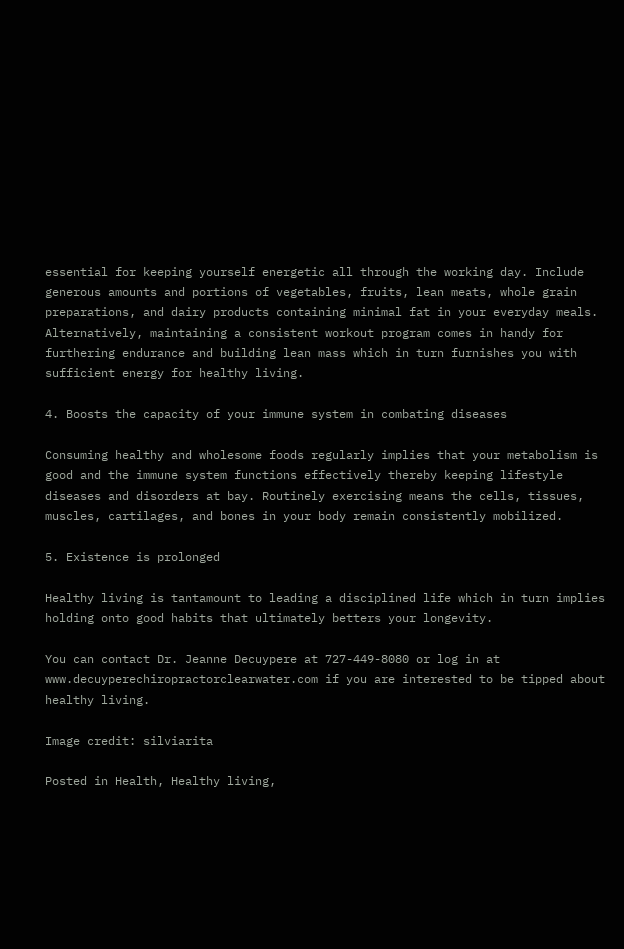essential for keeping yourself energetic all through the working day. Include generous amounts and portions of vegetables, fruits, lean meats, whole grain preparations, and dairy products containing minimal fat in your everyday meals. Alternatively, maintaining a consistent workout program comes in handy for furthering endurance and building lean mass which in turn furnishes you with sufficient energy for healthy living.

4. Boosts the capacity of your immune system in combating diseases

Consuming healthy and wholesome foods regularly implies that your metabolism is good and the immune system functions effectively thereby keeping lifestyle diseases and disorders at bay. Routinely exercising means the cells, tissues, muscles, cartilages, and bones in your body remain consistently mobilized.

5. Existence is prolonged

Healthy living is tantamount to leading a disciplined life which in turn implies holding onto good habits that ultimately betters your longevity.

You can contact Dr. Jeanne Decuypere at 727-449-8080 or log in at www.decuyperechiropractorclearwater.com if you are interested to be tipped about healthy living.

Image credit: silviarita

Posted in Health, Healthy living,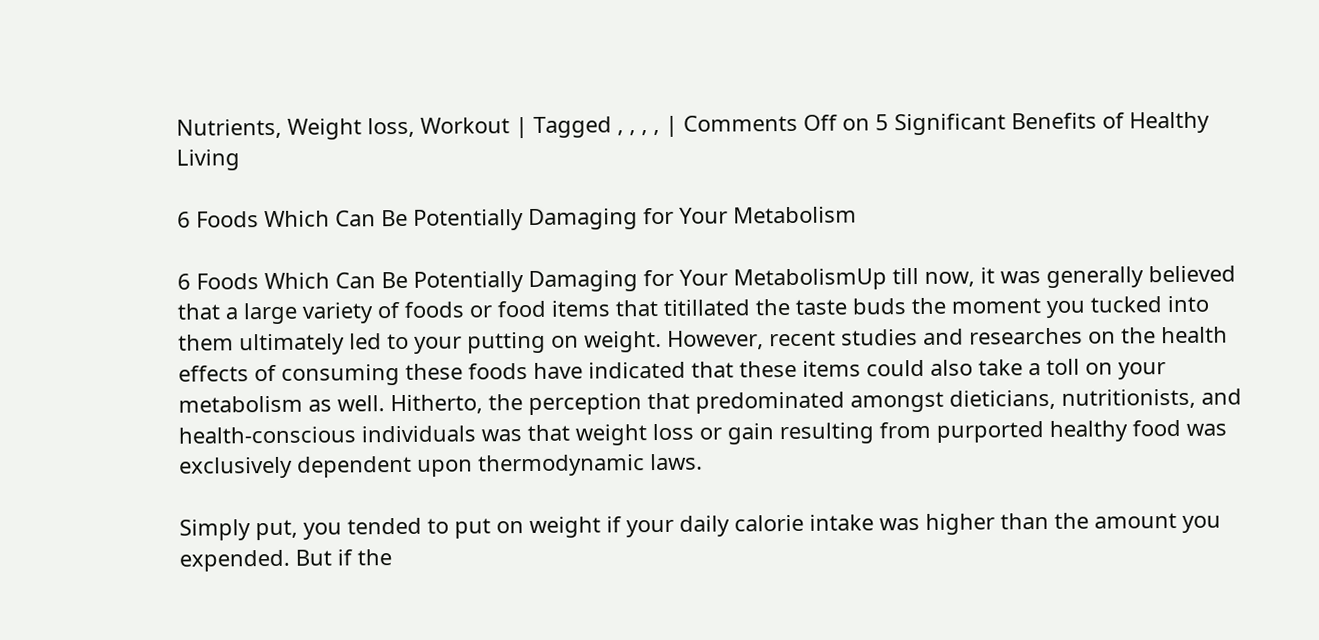Nutrients, Weight loss, Workout | Tagged , , , , | Comments Off on 5 Significant Benefits of Healthy Living

6 Foods Which Can Be Potentially Damaging for Your Metabolism

6 Foods Which Can Be Potentially Damaging for Your MetabolismUp till now, it was generally believed that a large variety of foods or food items that titillated the taste buds the moment you tucked into them ultimately led to your putting on weight. However, recent studies and researches on the health effects of consuming these foods have indicated that these items could also take a toll on your metabolism as well. Hitherto, the perception that predominated amongst dieticians, nutritionists, and health-conscious individuals was that weight loss or gain resulting from purported healthy food was exclusively dependent upon thermodynamic laws.

Simply put, you tended to put on weight if your daily calorie intake was higher than the amount you expended. But if the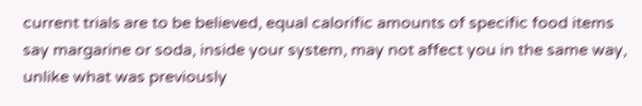current trials are to be believed, equal calorific amounts of specific food items say margarine or soda, inside your system, may not affect you in the same way, unlike what was previously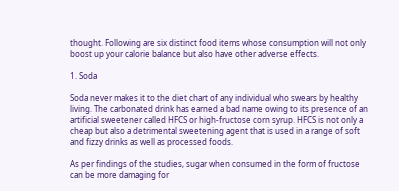thought. Following are six distinct food items whose consumption will not only boost up your calorie balance but also have other adverse effects.

1. Soda

Soda never makes it to the diet chart of any individual who swears by healthy living. The carbonated drink has earned a bad name owing to its presence of an artificial sweetener called HFCS or high-fructose corn syrup. HFCS is not only a cheap but also a detrimental sweetening agent that is used in a range of soft and fizzy drinks as well as processed foods.

As per findings of the studies, sugar when consumed in the form of fructose can be more damaging for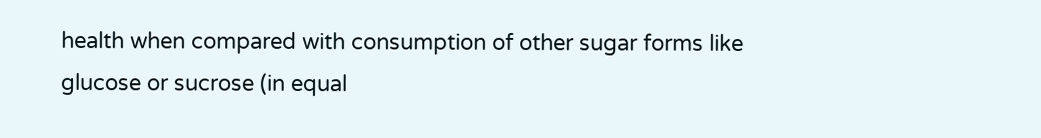health when compared with consumption of other sugar forms like glucose or sucrose (in equal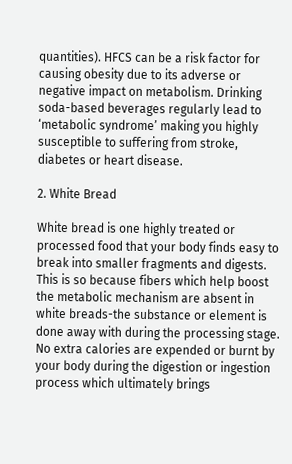quantities). HFCS can be a risk factor for causing obesity due to its adverse or negative impact on metabolism. Drinking soda-based beverages regularly lead to ‘metabolic syndrome’ making you highly susceptible to suffering from stroke, diabetes or heart disease.

2. White Bread

White bread is one highly treated or processed food that your body finds easy to break into smaller fragments and digests. This is so because fibers which help boost the metabolic mechanism are absent in white breads-the substance or element is done away with during the processing stage. No extra calories are expended or burnt by your body during the digestion or ingestion process which ultimately brings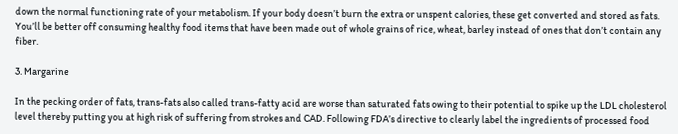down the normal functioning rate of your metabolism. If your body doesn’t burn the extra or unspent calories, these get converted and stored as fats. You’ll be better off consuming healthy food items that have been made out of whole grains of rice, wheat, barley instead of ones that don’t contain any fiber.

3. Margarine

In the pecking order of fats, trans-fats also called trans-fatty acid are worse than saturated fats owing to their potential to spike up the LDL cholesterol level thereby putting you at high risk of suffering from strokes and CAD. Following FDA’s directive to clearly label the ingredients of processed food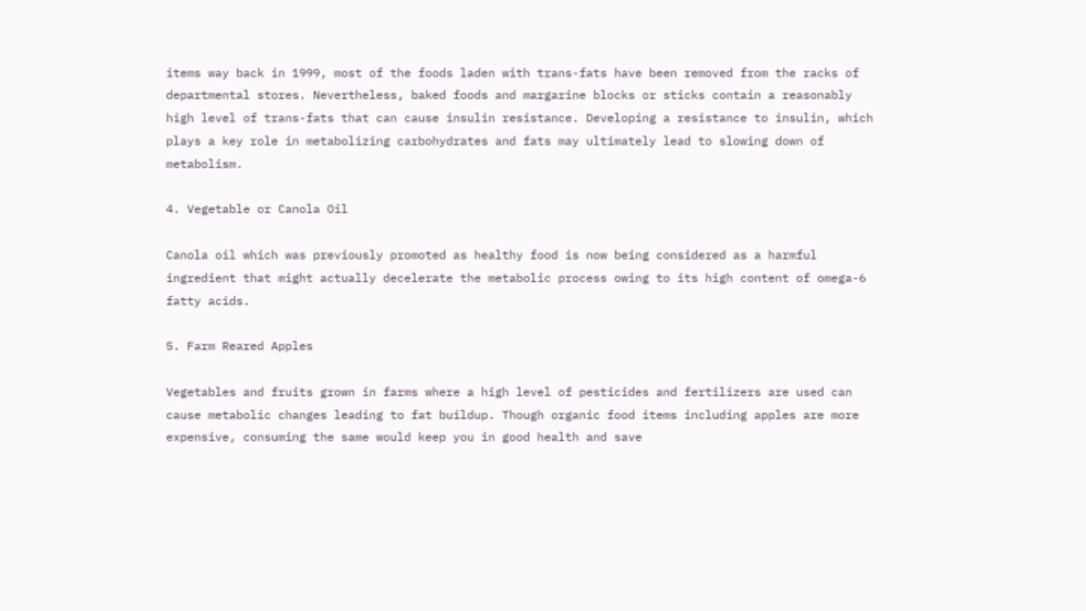items way back in 1999, most of the foods laden with trans-fats have been removed from the racks of departmental stores. Nevertheless, baked foods and margarine blocks or sticks contain a reasonably high level of trans-fats that can cause insulin resistance. Developing a resistance to insulin, which plays a key role in metabolizing carbohydrates and fats may ultimately lead to slowing down of metabolism.

4. Vegetable or Canola Oil

Canola oil which was previously promoted as healthy food is now being considered as a harmful ingredient that might actually decelerate the metabolic process owing to its high content of omega-6 fatty acids.

5. Farm Reared Apples

Vegetables and fruits grown in farms where a high level of pesticides and fertilizers are used can cause metabolic changes leading to fat buildup. Though organic food items including apples are more expensive, consuming the same would keep you in good health and save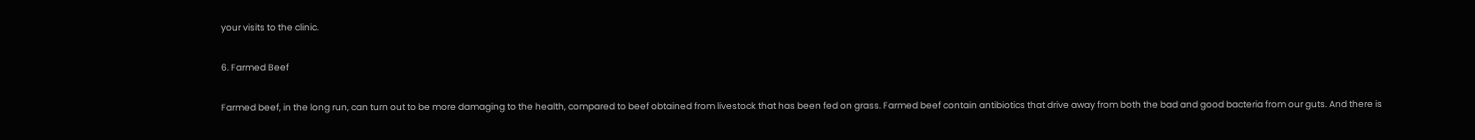your visits to the clinic.

6. Farmed Beef

Farmed beef, in the long run, can turn out to be more damaging to the health, compared to beef obtained from livestock that has been fed on grass. Farmed beef contain antibiotics that drive away from both the bad and good bacteria from our guts. And there is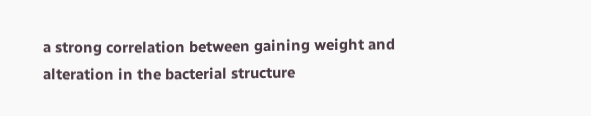a strong correlation between gaining weight and alteration in the bacterial structure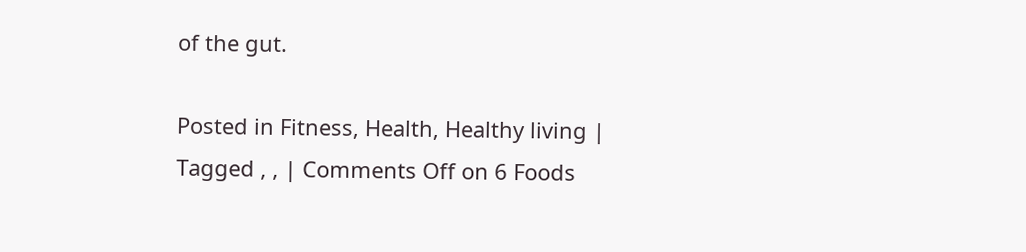of the gut.

Posted in Fitness, Health, Healthy living | Tagged , , | Comments Off on 6 Foods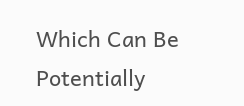Which Can Be Potentially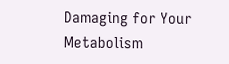Damaging for Your Metabolism